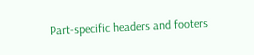Part-specific headers and footers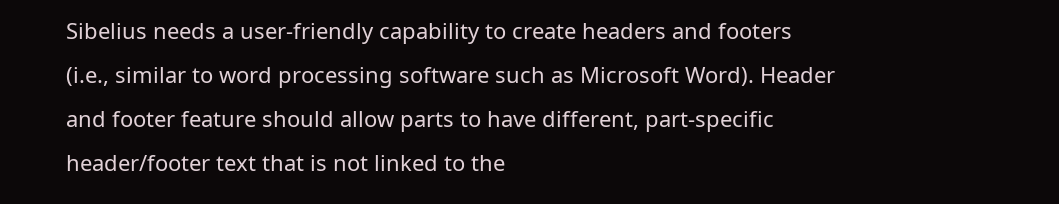Sibelius needs a user-friendly capability to create headers and footers (i.e., similar to word processing software such as Microsoft Word). Header and footer feature should allow parts to have different, part-specific header/footer text that is not linked to the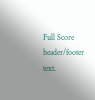Full Score header/footer text.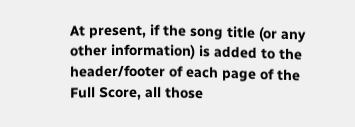At present, if the song title (or any other information) is added to the header/footer of each page of the Full Score, all those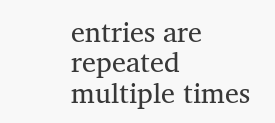entries are repeated multiple times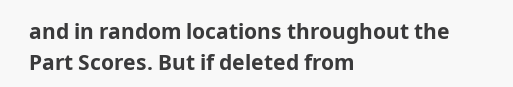and in random locations throughout the Part Scores. But if deleted from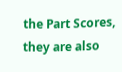the Part Scores, they are also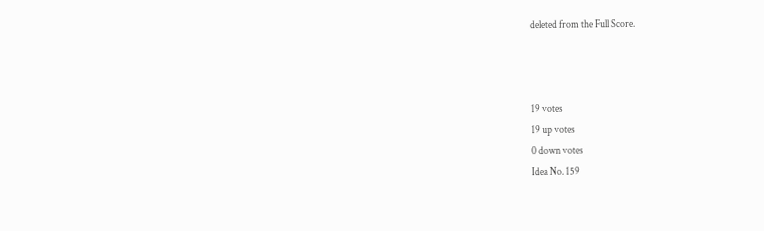deleted from the Full Score.



19 votes
19 up votes
0 down votes
Idea No. 159